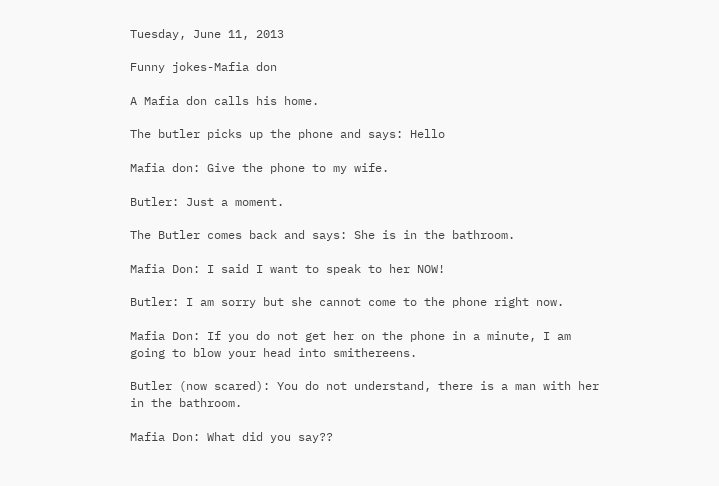Tuesday, June 11, 2013

Funny jokes-Mafia don

A Mafia don calls his home.

The butler picks up the phone and says: Hello

Mafia don: Give the phone to my wife.

Butler: Just a moment.

The Butler comes back and says: She is in the bathroom.

Mafia Don: I said I want to speak to her NOW!

Butler: I am sorry but she cannot come to the phone right now.

Mafia Don: If you do not get her on the phone in a minute, I am going to blow your head into smithereens.

Butler (now scared): You do not understand, there is a man with her in the bathroom.

Mafia Don: What did you say??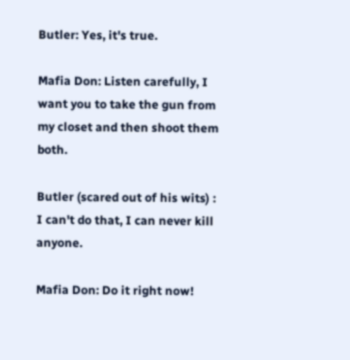Butler: Yes, it's true.

Mafia Don: Listen carefully, I want you to take the gun from my closet and then shoot them both.

Butler (scared out of his wits) : I can't do that, I can never kill anyone.

Mafia Don: Do it right now!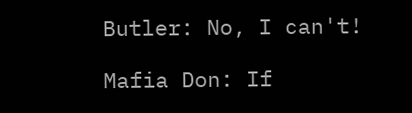Butler: No, I can't!

Mafia Don: If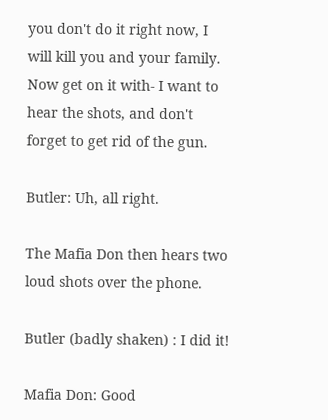you don't do it right now, I will kill you and your family. Now get on it with- I want to hear the shots, and don't forget to get rid of the gun.

Butler: Uh, all right.

The Mafia Don then hears two loud shots over the phone.

Butler (badly shaken) : I did it!

Mafia Don: Good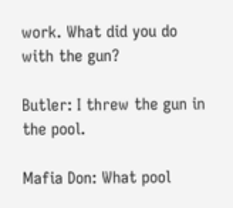work. What did you do with the gun?

Butler: I threw the gun in the pool.

Mafia Don: What pool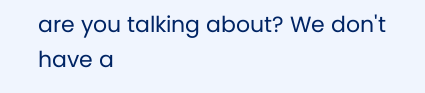are you talking about? We don't have a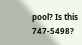pool? Is this 747-5498?